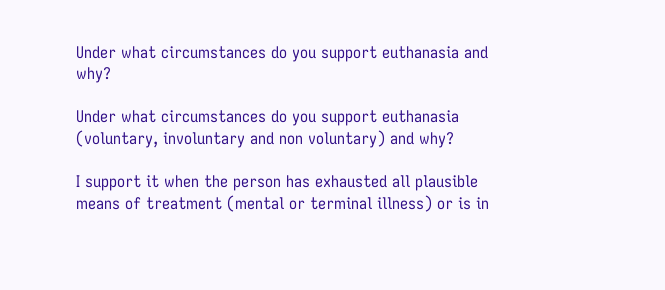Under what circumstances do you support euthanasia and why?

Under what circumstances do you support euthanasia (voluntary, involuntary and non voluntary) and why?

I support it when the person has exhausted all plausible means of treatment (mental or terminal illness) or is in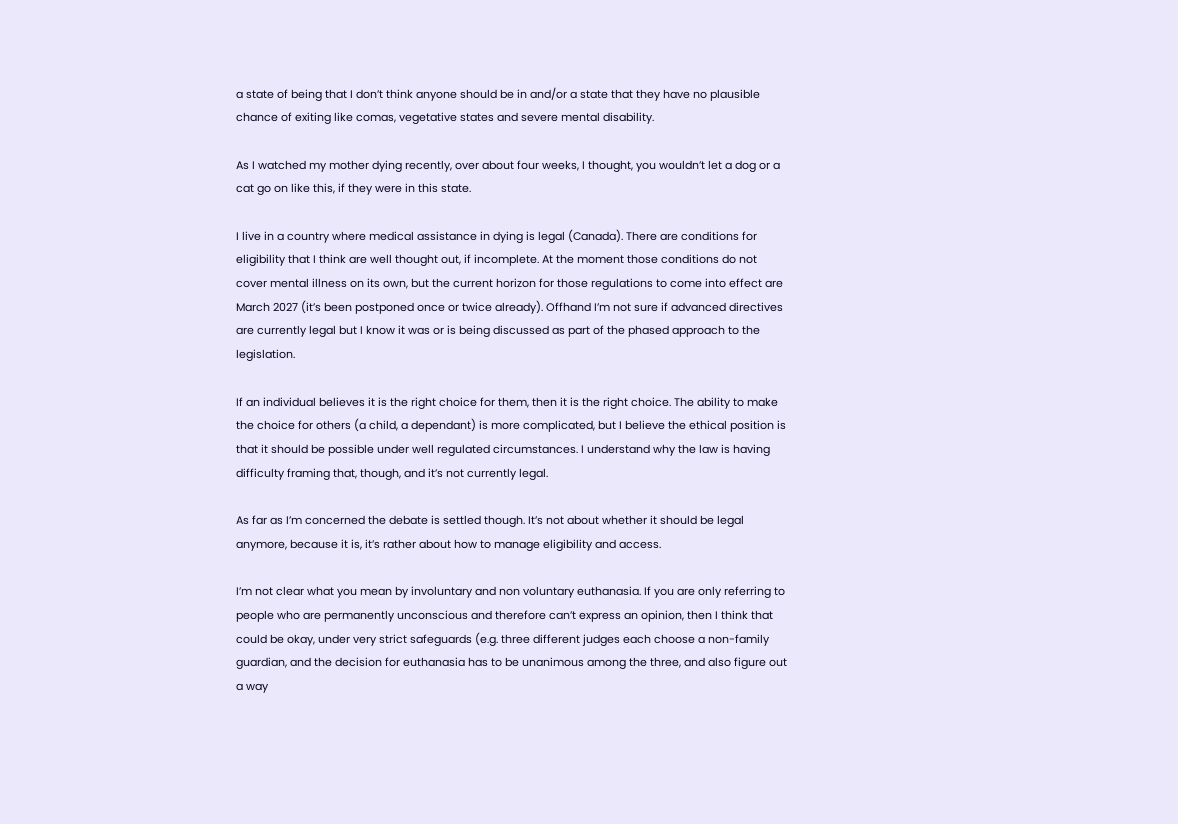a state of being that I don’t think anyone should be in and/or a state that they have no plausible chance of exiting like comas, vegetative states and severe mental disability.

As I watched my mother dying recently, over about four weeks, I thought, you wouldn’t let a dog or a cat go on like this, if they were in this state.

I live in a country where medical assistance in dying is legal (Canada). There are conditions for eligibility that I think are well thought out, if incomplete. At the moment those conditions do not cover mental illness on its own, but the current horizon for those regulations to come into effect are March 2027 (it’s been postponed once or twice already). Offhand I’m not sure if advanced directives are currently legal but I know it was or is being discussed as part of the phased approach to the legislation.

If an individual believes it is the right choice for them, then it is the right choice. The ability to make the choice for others (a child, a dependant) is more complicated, but I believe the ethical position is that it should be possible under well regulated circumstances. I understand why the law is having difficulty framing that, though, and it’s not currently legal.

As far as I’m concerned the debate is settled though. It’s not about whether it should be legal anymore, because it is, it’s rather about how to manage eligibility and access.

I’m not clear what you mean by involuntary and non voluntary euthanasia. If you are only referring to people who are permanently unconscious and therefore can’t express an opinion, then I think that could be okay, under very strict safeguards (e.g. three different judges each choose a non-family guardian, and the decision for euthanasia has to be unanimous among the three, and also figure out a way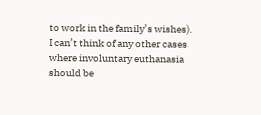to work in the family’s wishes). I can’t think of any other cases where involuntary euthanasia should be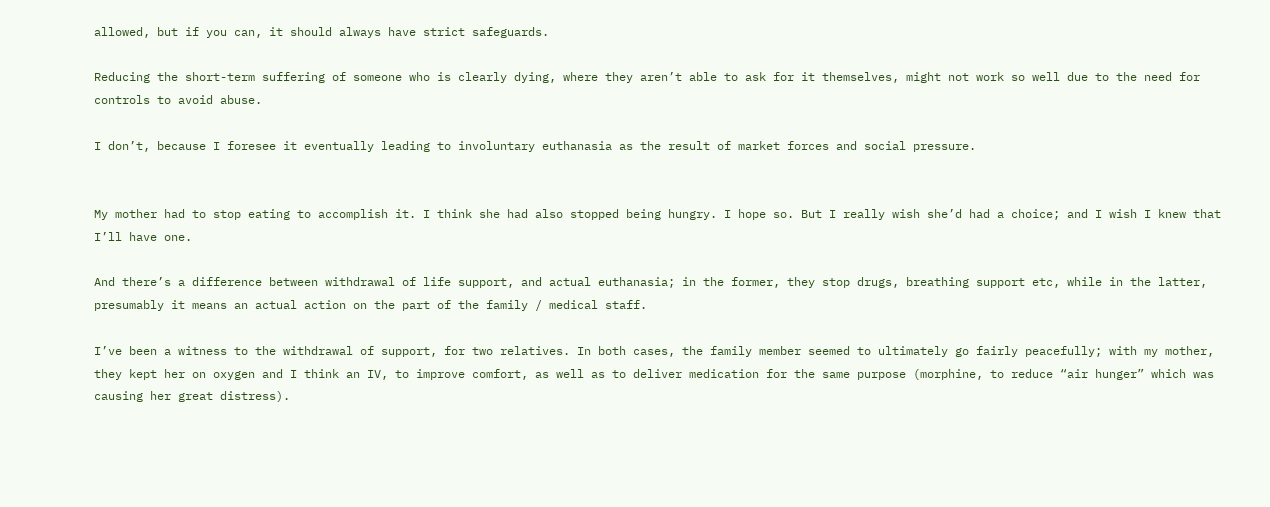allowed, but if you can, it should always have strict safeguards.

Reducing the short-term suffering of someone who is clearly dying, where they aren’t able to ask for it themselves, might not work so well due to the need for controls to avoid abuse.

I don’t, because I foresee it eventually leading to involuntary euthanasia as the result of market forces and social pressure.


My mother had to stop eating to accomplish it. I think she had also stopped being hungry. I hope so. But I really wish she’d had a choice; and I wish I knew that I’ll have one.

And there’s a difference between withdrawal of life support, and actual euthanasia; in the former, they stop drugs, breathing support etc, while in the latter, presumably it means an actual action on the part of the family / medical staff.

I’ve been a witness to the withdrawal of support, for two relatives. In both cases, the family member seemed to ultimately go fairly peacefully; with my mother, they kept her on oxygen and I think an IV, to improve comfort, as well as to deliver medication for the same purpose (morphine, to reduce “air hunger” which was causing her great distress).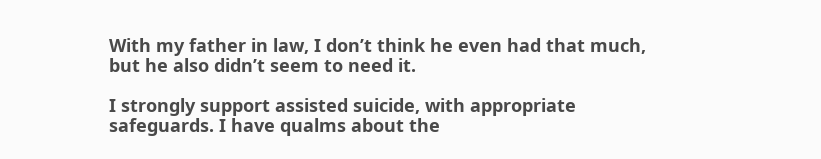With my father in law, I don’t think he even had that much, but he also didn’t seem to need it.

I strongly support assisted suicide, with appropriate safeguards. I have qualms about the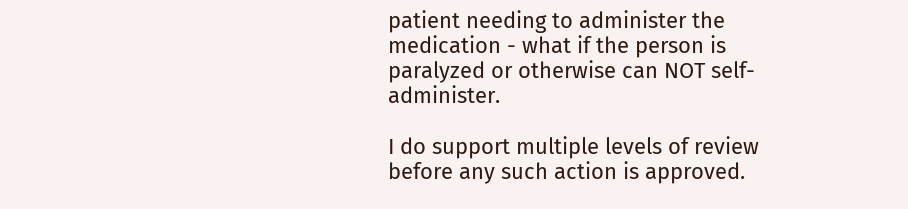patient needing to administer the medication - what if the person is paralyzed or otherwise can NOT self-administer.

I do support multiple levels of review before any such action is approved.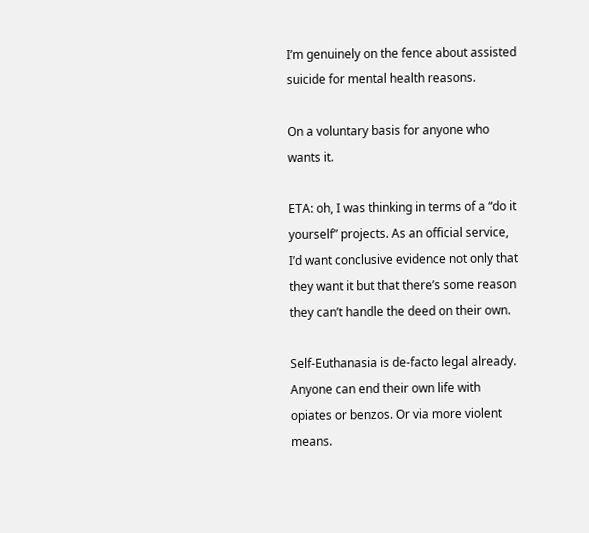I’m genuinely on the fence about assisted suicide for mental health reasons.

On a voluntary basis for anyone who wants it.

ETA: oh, I was thinking in terms of a “do it yourself” projects. As an official service, I’d want conclusive evidence not only that they want it but that there’s some reason they can’t handle the deed on their own.

Self-Euthanasia is de-facto legal already. Anyone can end their own life with opiates or benzos. Or via more violent means.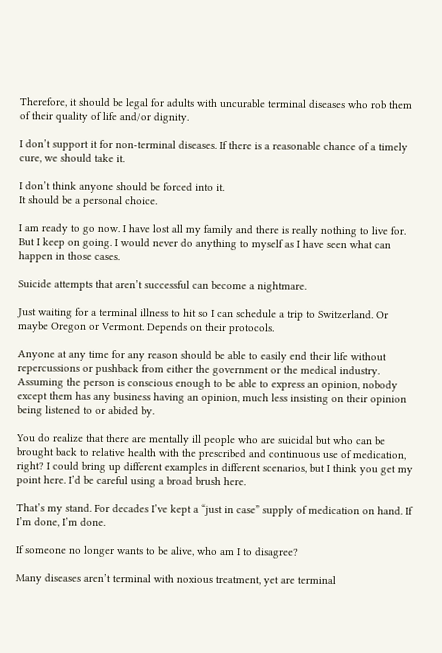Therefore, it should be legal for adults with uncurable terminal diseases who rob them of their quality of life and/or dignity.

I don’t support it for non-terminal diseases. If there is a reasonable chance of a timely cure, we should take it.

I don’t think anyone should be forced into it.
It should be a personal choice.

I am ready to go now. I have lost all my family and there is really nothing to live for. But I keep on going. I would never do anything to myself as I have seen what can happen in those cases.

Suicide attempts that aren’t successful can become a nightmare.

Just waiting for a terminal illness to hit so I can schedule a trip to Switzerland. Or maybe Oregon or Vermont. Depends on their protocols.

Anyone at any time for any reason should be able to easily end their life without repercussions or pushback from either the government or the medical industry. Assuming the person is conscious enough to be able to express an opinion, nobody except them has any business having an opinion, much less insisting on their opinion being listened to or abided by.

You do realize that there are mentally ill people who are suicidal but who can be brought back to relative health with the prescribed and continuous use of medication, right? I could bring up different examples in different scenarios, but I think you get my point here. I’d be careful using a broad brush here.

That’s my stand. For decades I’ve kept a “just in case” supply of medication on hand. If I’m done, I’m done.

If someone no longer wants to be alive, who am I to disagree?

Many diseases aren’t terminal with noxious treatment, yet are terminal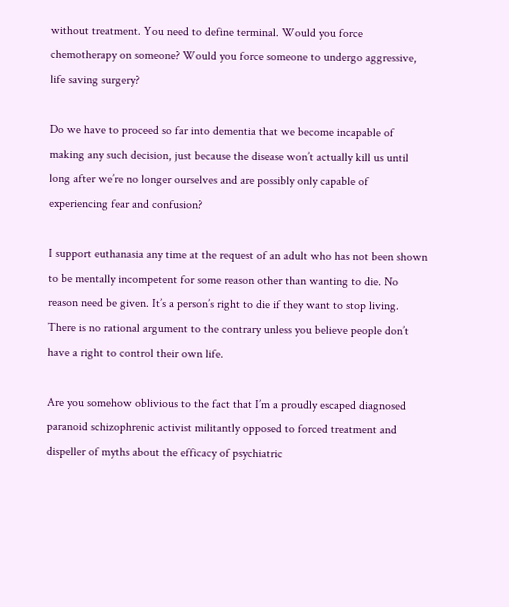without treatment. You need to define terminal. Would you force chemotherapy on someone? Would you force someone to undergo aggressive, life saving surgery?

Do we have to proceed so far into dementia that we become incapable of making any such decision, just because the disease won’t actually kill us until long after we’re no longer ourselves and are possibly only capable of experiencing fear and confusion?

I support euthanasia any time at the request of an adult who has not been shown to be mentally incompetent for some reason other than wanting to die. No reason need be given. It’s a person’s right to die if they want to stop living. There is no rational argument to the contrary unless you believe people don’t have a right to control their own life.

Are you somehow oblivious to the fact that I’m a proudly escaped diagnosed paranoid schizophrenic activist militantly opposed to forced treatment and dispeller of myths about the efficacy of psychiatric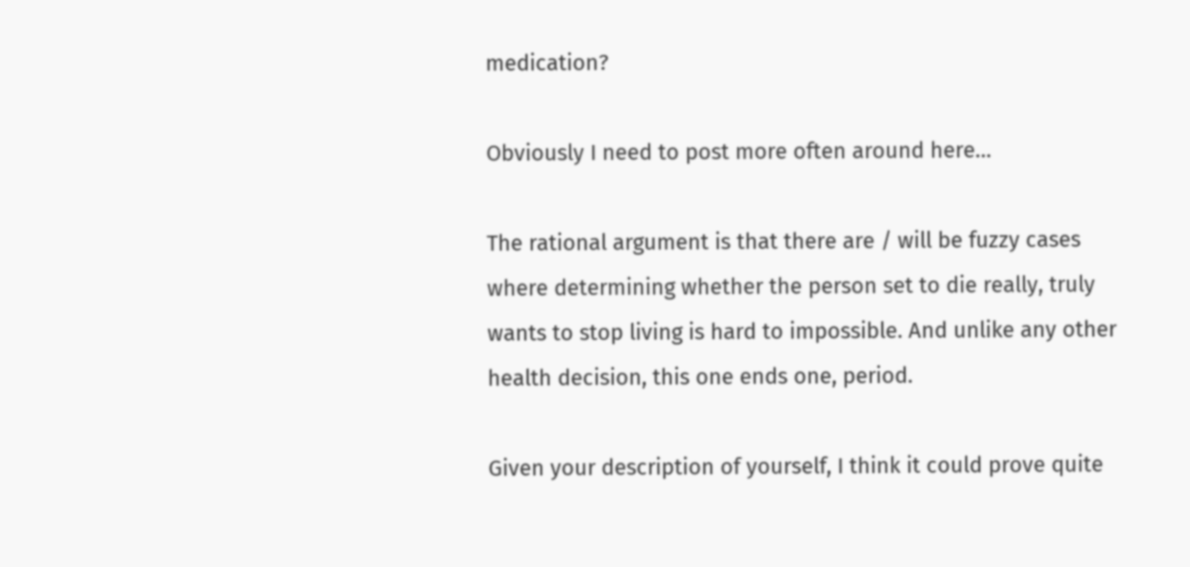medication?

Obviously I need to post more often around here…

The rational argument is that there are / will be fuzzy cases where determining whether the person set to die really, truly wants to stop living is hard to impossible. And unlike any other health decision, this one ends one, period.

Given your description of yourself, I think it could prove quite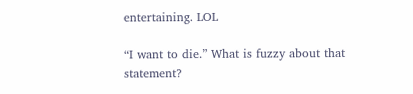entertaining. LOL

“I want to die.” What is fuzzy about that statement?